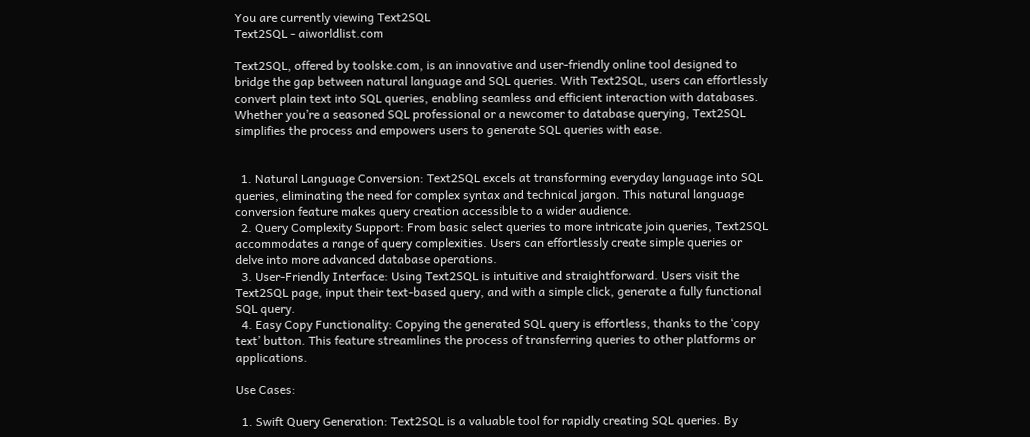You are currently viewing Text2SQL
Text2SQL - aiworldlist.com

Text2SQL, offered by toolske.com, is an innovative and user-friendly online tool designed to bridge the gap between natural language and SQL queries. With Text2SQL, users can effortlessly convert plain text into SQL queries, enabling seamless and efficient interaction with databases. Whether you’re a seasoned SQL professional or a newcomer to database querying, Text2SQL simplifies the process and empowers users to generate SQL queries with ease.


  1. Natural Language Conversion: Text2SQL excels at transforming everyday language into SQL queries, eliminating the need for complex syntax and technical jargon. This natural language conversion feature makes query creation accessible to a wider audience.
  2. Query Complexity Support: From basic select queries to more intricate join queries, Text2SQL accommodates a range of query complexities. Users can effortlessly create simple queries or delve into more advanced database operations.
  3. User-Friendly Interface: Using Text2SQL is intuitive and straightforward. Users visit the Text2SQL page, input their text-based query, and with a simple click, generate a fully functional SQL query.
  4. Easy Copy Functionality: Copying the generated SQL query is effortless, thanks to the ‘copy text’ button. This feature streamlines the process of transferring queries to other platforms or applications.

Use Cases:

  1. Swift Query Generation: Text2SQL is a valuable tool for rapidly creating SQL queries. By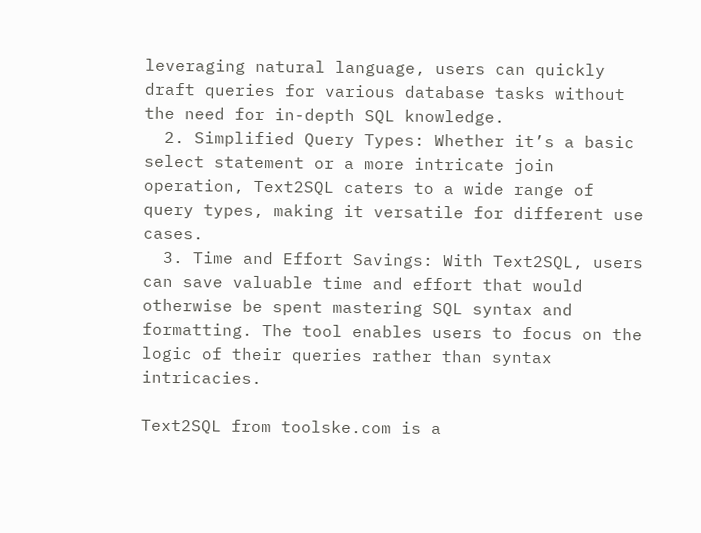leveraging natural language, users can quickly draft queries for various database tasks without the need for in-depth SQL knowledge.
  2. Simplified Query Types: Whether it’s a basic select statement or a more intricate join operation, Text2SQL caters to a wide range of query types, making it versatile for different use cases.
  3. Time and Effort Savings: With Text2SQL, users can save valuable time and effort that would otherwise be spent mastering SQL syntax and formatting. The tool enables users to focus on the logic of their queries rather than syntax intricacies.

Text2SQL from toolske.com is a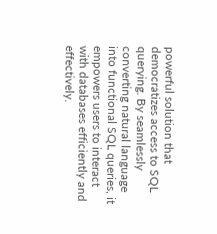powerful solution that democratizes access to SQL querying. By seamlessly converting natural language into functional SQL queries, it empowers users to interact with databases efficiently and effectively.